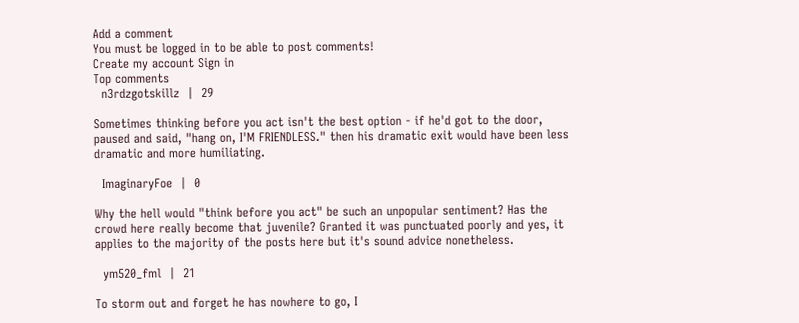Add a comment
You must be logged in to be able to post comments!
Create my account Sign in
Top comments
  n3rdzgotskillz  |  29

Sometimes thinking before you act isn't the best option - if he'd got to the door, paused and said, "hang on, I'M FRIENDLESS." then his dramatic exit would have been less dramatic and more humiliating.

  ImaginaryFoe  |  0

Why the hell would "think before you act" be such an unpopular sentiment? Has the crowd here really become that juvenile? Granted it was punctuated poorly and yes, it applies to the majority of the posts here but it's sound advice nonetheless.

  ym520_fml  |  21

To storm out and forget he has nowhere to go, I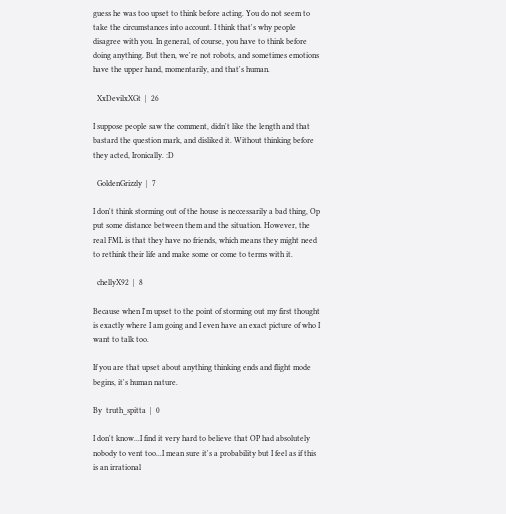guess he was too upset to think before acting. You do not seem to take the circumstances into account. I think that's why people disagree with you. In general, of course, you have to think before doing anything. But then, we're not robots, and sometimes emotions have the upper hand, momentarily, and that's human.

  XxDevilxXGt  |  26

I suppose people saw the comment, didn't like the length and that bastard the question mark, and disliked it. Without thinking before they acted, Ironically. :D

  GoldenGrizzly  |  7

I don't think storming out of the house is neccessarily a bad thing, Op put some distance between them and the situation. However, the real FML is that they have no friends, which means they might need to rethink their life and make some or come to terms with it.

  chellyX92  |  8

Because when I'm upset to the point of storming out my first thought is exactly where I am going and I even have an exact picture of who I want to talk too.

If you are that upset about anything thinking ends and flight mode begins, it's human nature.

By  truth_spitta  |  0

I don't know...I find it very hard to believe that OP had absolutely nobody to vent too...I mean sure it's a probability but I feel as if this is an irrational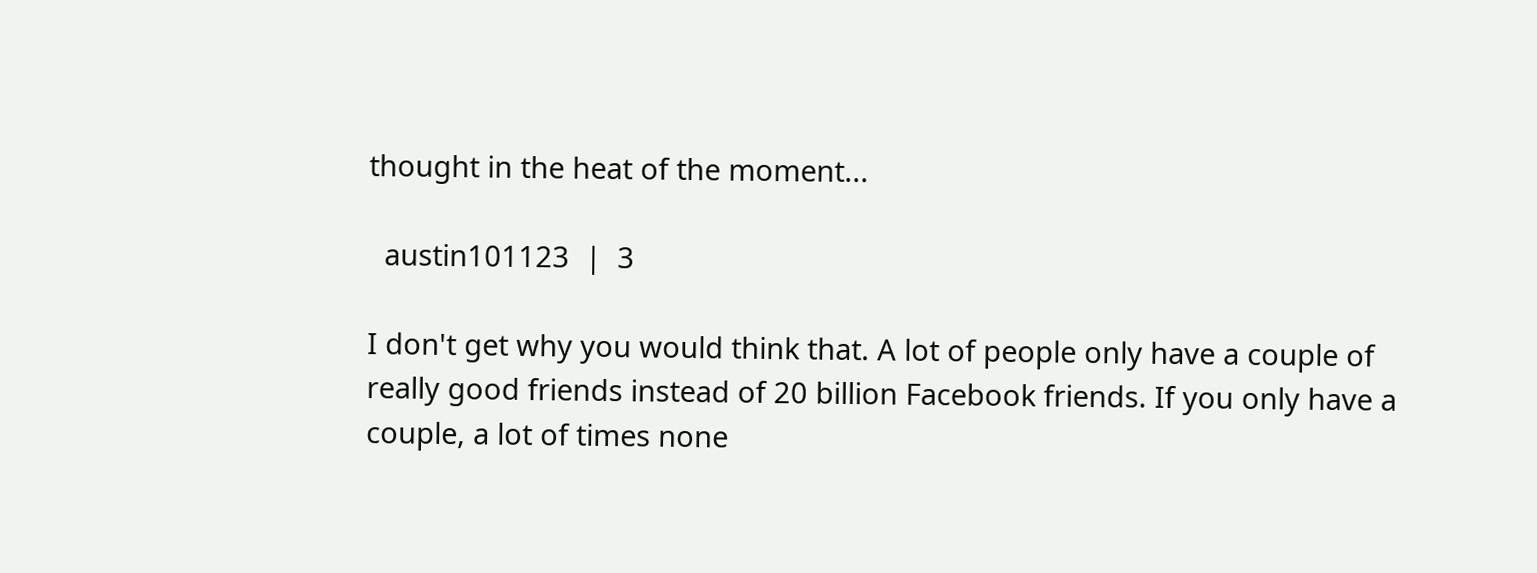thought in the heat of the moment...

  austin101123  |  3

I don't get why you would think that. A lot of people only have a couple of really good friends instead of 20 billion Facebook friends. If you only have a couple, a lot of times none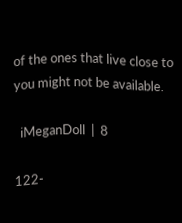of the ones that live close to you might not be available.

  iMeganDoll  |  8

122-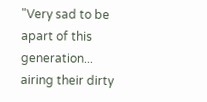"Very sad to be apart of this generation... airing their dirty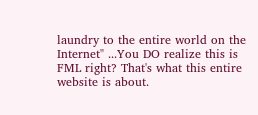laundry to the entire world on the Internet" ...You DO realize this is FML right? That's what this entire website is about.